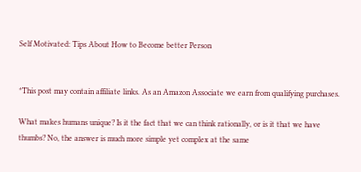Self Motivated: Tips About How to Become better Person


*This post may contain affiliate links. As an Amazon Associate we earn from qualifying purchases.

What makes humans unique? Is it the fact that we can think rationally, or is it that we have thumbs? No, the answer is much more simple yet complex at the same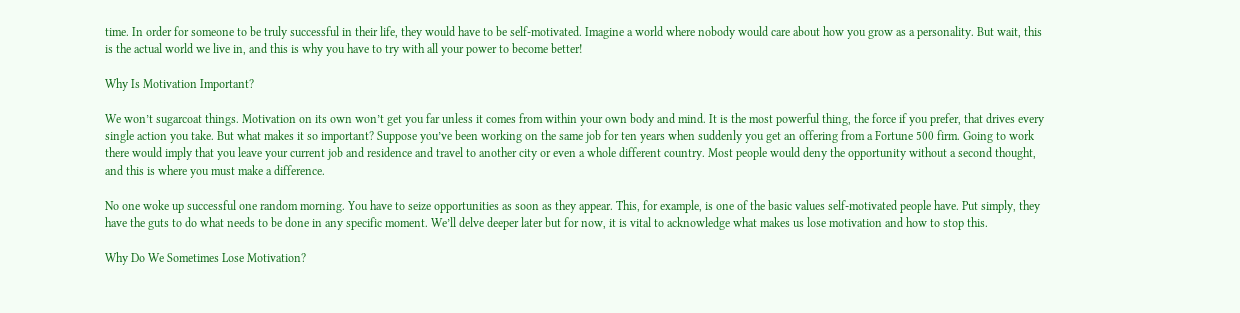time. In order for someone to be truly successful in their life, they would have to be self-motivated. Imagine a world where nobody would care about how you grow as a personality. But wait, this is the actual world we live in, and this is why you have to try with all your power to become better!

Why Is Motivation Important?

We won’t sugarcoat things. Motivation on its own won’t get you far unless it comes from within your own body and mind. It is the most powerful thing, the force if you prefer, that drives every single action you take. But what makes it so important? Suppose you’ve been working on the same job for ten years when suddenly you get an offering from a Fortune 500 firm. Going to work there would imply that you leave your current job and residence and travel to another city or even a whole different country. Most people would deny the opportunity without a second thought, and this is where you must make a difference.

No one woke up successful one random morning. You have to seize opportunities as soon as they appear. This, for example, is one of the basic values self-motivated people have. Put simply, they have the guts to do what needs to be done in any specific moment. We’ll delve deeper later but for now, it is vital to acknowledge what makes us lose motivation and how to stop this.

Why Do We Sometimes Lose Motivation?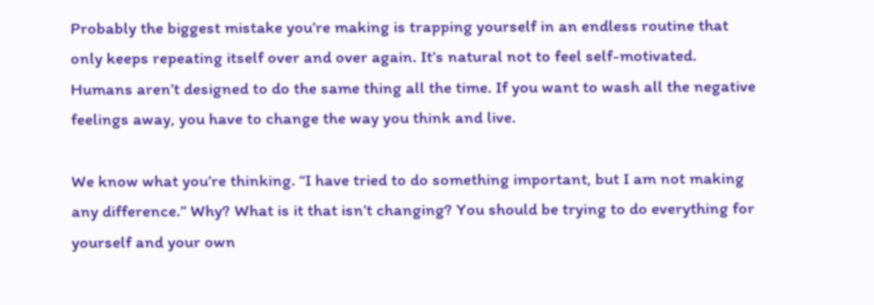Probably the biggest mistake you’re making is trapping yourself in an endless routine that only keeps repeating itself over and over again. It’s natural not to feel self-motivated. Humans aren’t designed to do the same thing all the time. If you want to wash all the negative feelings away, you have to change the way you think and live.

We know what you’re thinking. “I have tried to do something important, but I am not making any difference.” Why? What is it that isn’t changing? You should be trying to do everything for yourself and your own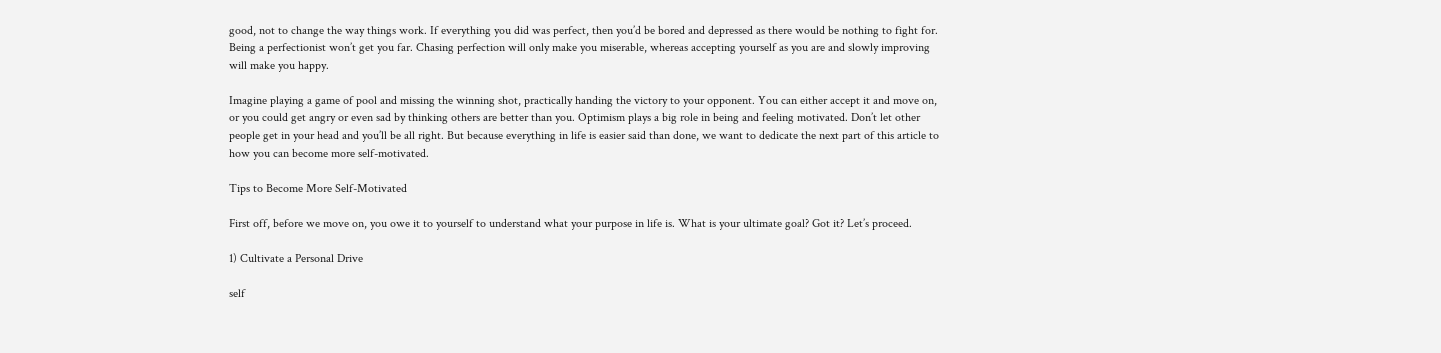good, not to change the way things work. If everything you did was perfect, then you’d be bored and depressed as there would be nothing to fight for. Being a perfectionist won’t get you far. Chasing perfection will only make you miserable, whereas accepting yourself as you are and slowly improving will make you happy.

Imagine playing a game of pool and missing the winning shot, practically handing the victory to your opponent. You can either accept it and move on, or you could get angry or even sad by thinking others are better than you. Optimism plays a big role in being and feeling motivated. Don’t let other people get in your head and you’ll be all right. But because everything in life is easier said than done, we want to dedicate the next part of this article to how you can become more self-motivated.

Tips to Become More Self-Motivated

First off, before we move on, you owe it to yourself to understand what your purpose in life is. What is your ultimate goal? Got it? Let’s proceed.

1) Cultivate a Personal Drive

self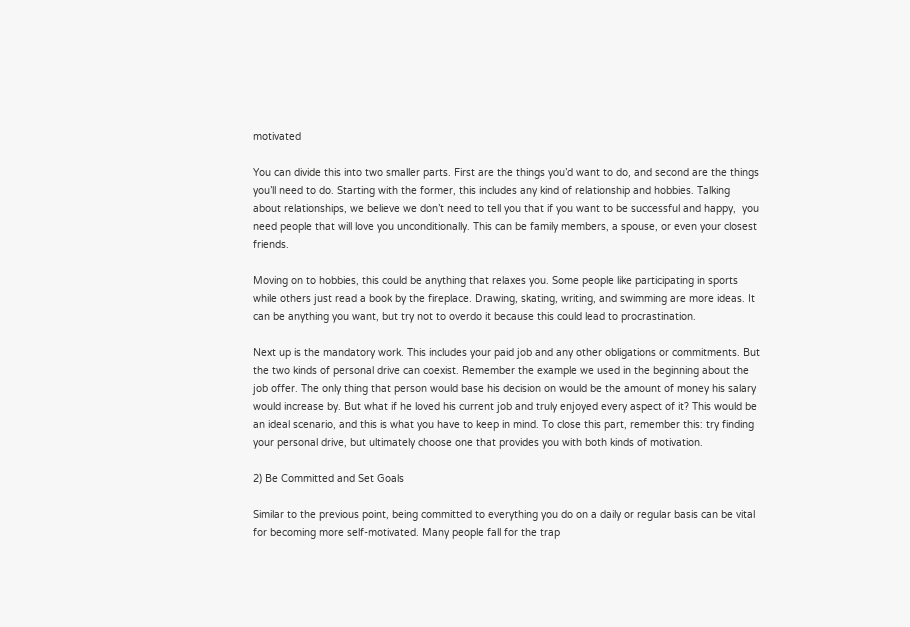motivated

You can divide this into two smaller parts. First are the things you’d want to do, and second are the things you’ll need to do. Starting with the former, this includes any kind of relationship and hobbies. Talking about relationships, we believe we don’t need to tell you that if you want to be successful and happy,  you need people that will love you unconditionally. This can be family members, a spouse, or even your closest friends.

Moving on to hobbies, this could be anything that relaxes you. Some people like participating in sports while others just read a book by the fireplace. Drawing, skating, writing, and swimming are more ideas. It can be anything you want, but try not to overdo it because this could lead to procrastination.

Next up is the mandatory work. This includes your paid job and any other obligations or commitments. But the two kinds of personal drive can coexist. Remember the example we used in the beginning about the job offer. The only thing that person would base his decision on would be the amount of money his salary would increase by. But what if he loved his current job and truly enjoyed every aspect of it? This would be an ideal scenario, and this is what you have to keep in mind. To close this part, remember this: try finding your personal drive, but ultimately choose one that provides you with both kinds of motivation.

2) Be Committed and Set Goals

Similar to the previous point, being committed to everything you do on a daily or regular basis can be vital for becoming more self-motivated. Many people fall for the trap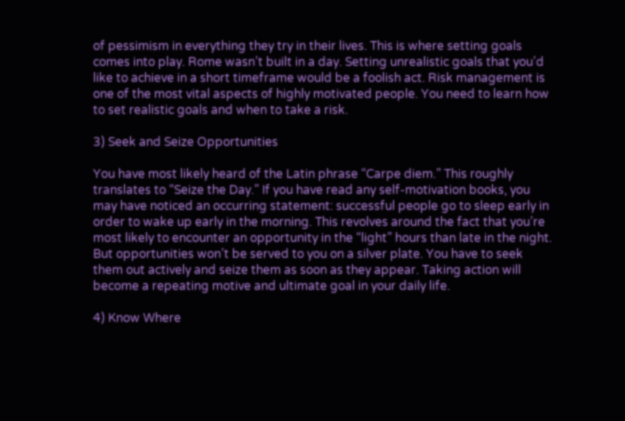of pessimism in everything they try in their lives. This is where setting goals comes into play. Rome wasn’t built in a day. Setting unrealistic goals that you’d like to achieve in a short timeframe would be a foolish act. Risk management is one of the most vital aspects of highly motivated people. You need to learn how to set realistic goals and when to take a risk.

3) Seek and Seize Opportunities

You have most likely heard of the Latin phrase “Carpe diem.” This roughly translates to “Seize the Day.” If you have read any self-motivation books, you may have noticed an occurring statement: successful people go to sleep early in order to wake up early in the morning. This revolves around the fact that you’re most likely to encounter an opportunity in the “light” hours than late in the night. But opportunities won’t be served to you on a silver plate. You have to seek them out actively and seize them as soon as they appear. Taking action will become a repeating motive and ultimate goal in your daily life.

4) Know Where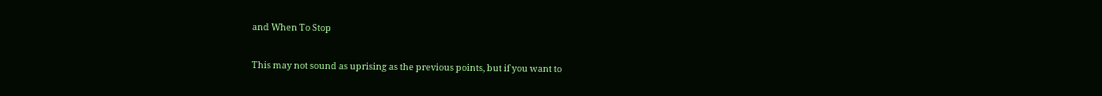and When To Stop

This may not sound as uprising as the previous points, but if you want to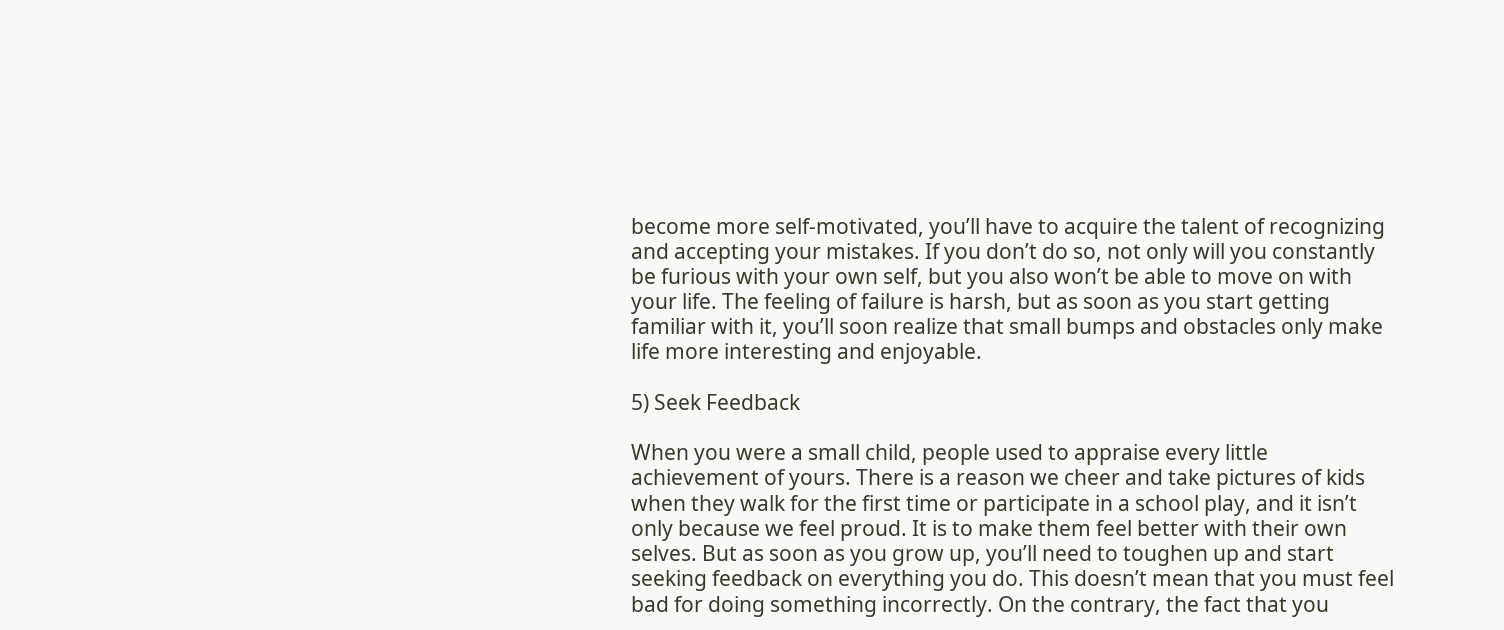become more self-motivated, you’ll have to acquire the talent of recognizing and accepting your mistakes. If you don’t do so, not only will you constantly be furious with your own self, but you also won’t be able to move on with your life. The feeling of failure is harsh, but as soon as you start getting familiar with it, you’ll soon realize that small bumps and obstacles only make life more interesting and enjoyable.

5) Seek Feedback

When you were a small child, people used to appraise every little achievement of yours. There is a reason we cheer and take pictures of kids when they walk for the first time or participate in a school play, and it isn’t only because we feel proud. It is to make them feel better with their own selves. But as soon as you grow up, you’ll need to toughen up and start seeking feedback on everything you do. This doesn’t mean that you must feel bad for doing something incorrectly. On the contrary, the fact that you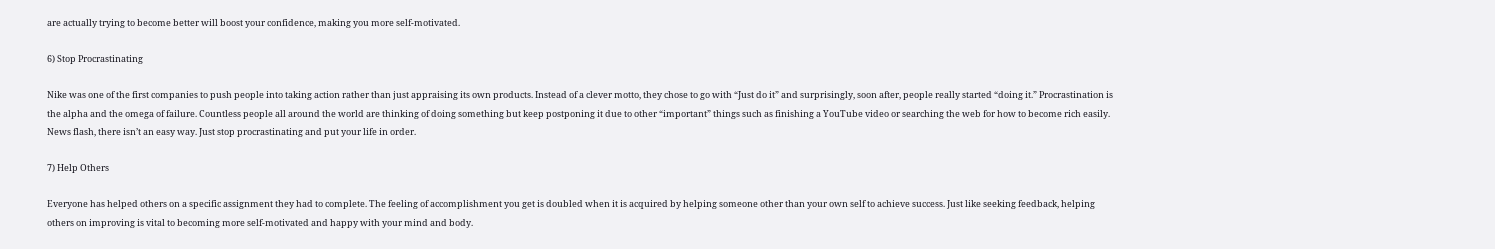are actually trying to become better will boost your confidence, making you more self-motivated.

6) Stop Procrastinating

Nike was one of the first companies to push people into taking action rather than just appraising its own products. Instead of a clever motto, they chose to go with “Just do it” and surprisingly, soon after, people really started “doing it.” Procrastination is the alpha and the omega of failure. Countless people all around the world are thinking of doing something but keep postponing it due to other “important” things such as finishing a YouTube video or searching the web for how to become rich easily. News flash, there isn’t an easy way. Just stop procrastinating and put your life in order.

7) Help Others

Everyone has helped others on a specific assignment they had to complete. The feeling of accomplishment you get is doubled when it is acquired by helping someone other than your own self to achieve success. Just like seeking feedback, helping others on improving is vital to becoming more self-motivated and happy with your mind and body.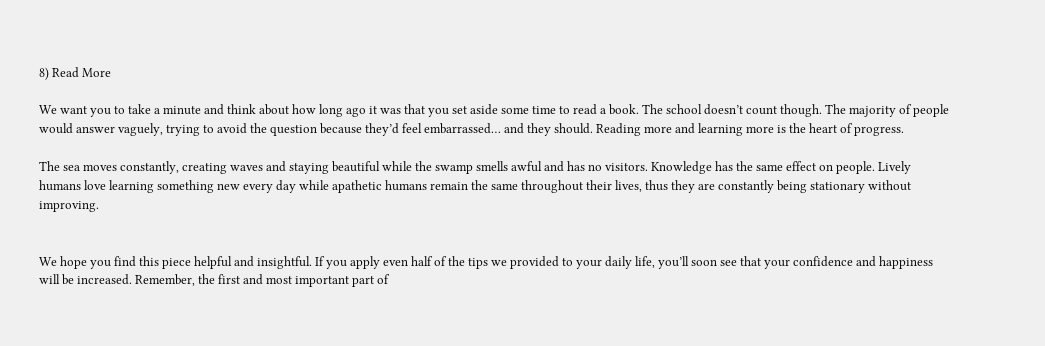8) Read More

We want you to take a minute and think about how long ago it was that you set aside some time to read a book. The school doesn’t count though. The majority of people would answer vaguely, trying to avoid the question because they’d feel embarrassed… and they should. Reading more and learning more is the heart of progress.

The sea moves constantly, creating waves and staying beautiful while the swamp smells awful and has no visitors. Knowledge has the same effect on people. Lively humans love learning something new every day while apathetic humans remain the same throughout their lives, thus they are constantly being stationary without improving.


We hope you find this piece helpful and insightful. If you apply even half of the tips we provided to your daily life, you’ll soon see that your confidence and happiness will be increased. Remember, the first and most important part of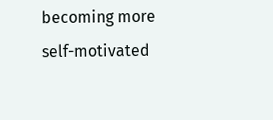becoming more self-motivated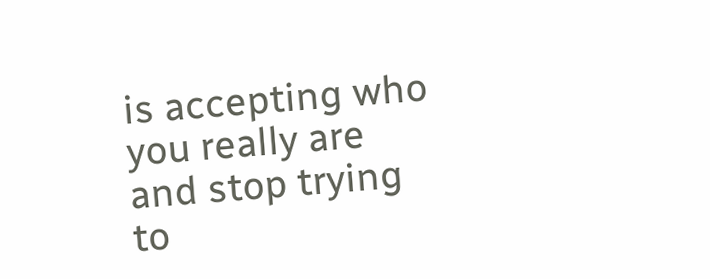is accepting who you really are and stop trying to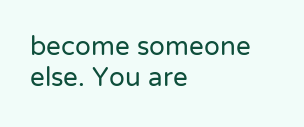become someone else. You are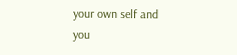your own self and you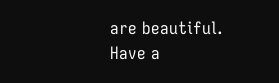are beautiful. Have a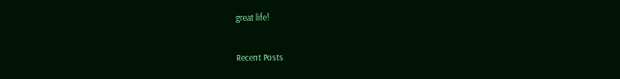great life!

Recent Posts